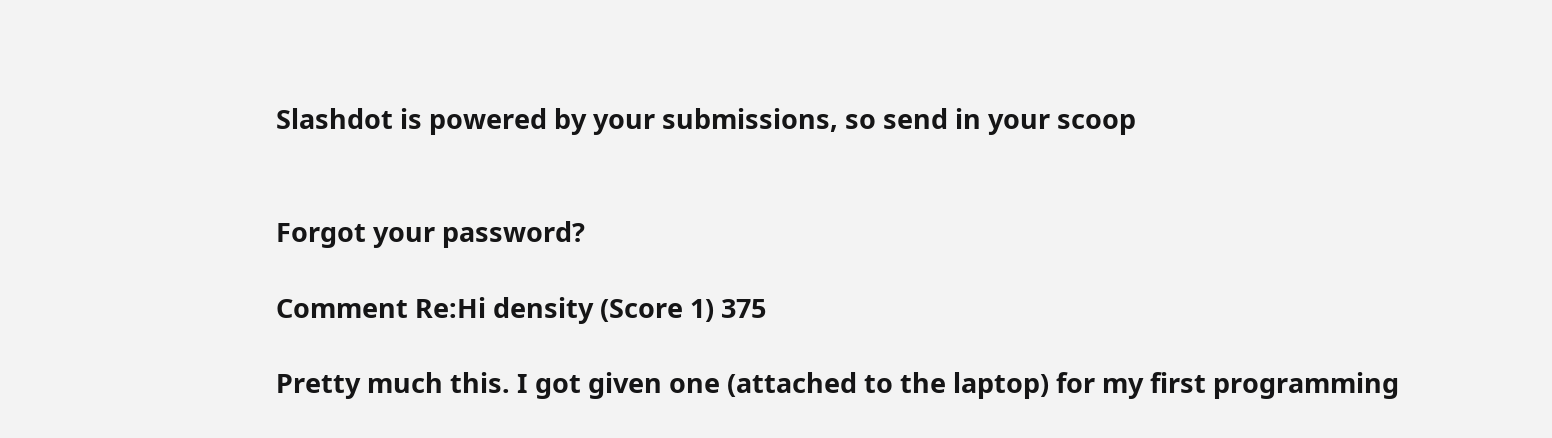Slashdot is powered by your submissions, so send in your scoop


Forgot your password?

Comment Re:Hi density (Score 1) 375

Pretty much this. I got given one (attached to the laptop) for my first programming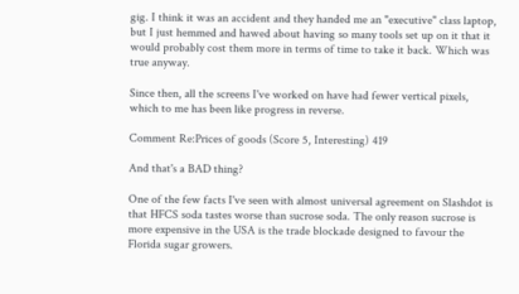gig. I think it was an accident and they handed me an "executive" class laptop, but I just hemmed and hawed about having so many tools set up on it that it would probably cost them more in terms of time to take it back. Which was true anyway.

Since then, all the screens I've worked on have had fewer vertical pixels, which to me has been like progress in reverse.

Comment Re:Prices of goods (Score 5, Interesting) 419

And that's a BAD thing?

One of the few facts I've seen with almost universal agreement on Slashdot is that HFCS soda tastes worse than sucrose soda. The only reason sucrose is more expensive in the USA is the trade blockade designed to favour the Florida sugar growers.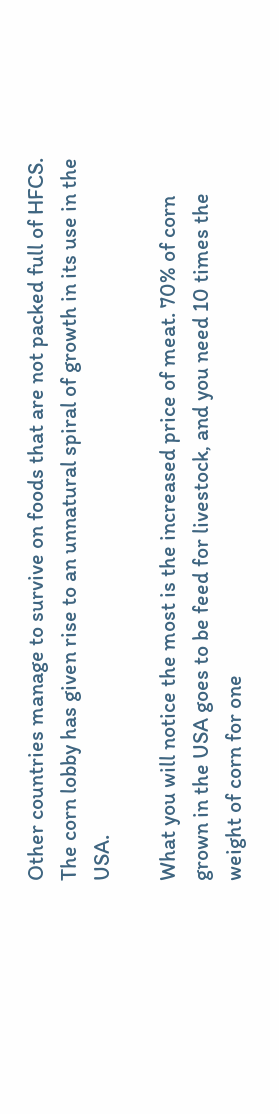Other countries manage to survive on foods that are not packed full of HFCS. The corn lobby has given rise to an unnatural spiral of growth in its use in the USA.

What you will notice the most is the increased price of meat. 70% of corn grown in the USA goes to be feed for livestock, and you need 10 times the weight of corn for one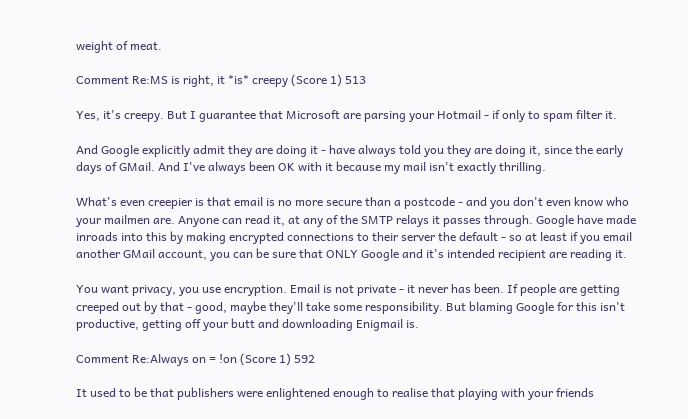weight of meat.

Comment Re:MS is right, it *is* creepy (Score 1) 513

Yes, it's creepy. But I guarantee that Microsoft are parsing your Hotmail - if only to spam filter it.

And Google explicitly admit they are doing it - have always told you they are doing it, since the early days of GMail. And I've always been OK with it because my mail isn't exactly thrilling.

What's even creepier is that email is no more secure than a postcode - and you don't even know who your mailmen are. Anyone can read it, at any of the SMTP relays it passes through. Google have made inroads into this by making encrypted connections to their server the default - so at least if you email another GMail account, you can be sure that ONLY Google and it's intended recipient are reading it.

You want privacy, you use encryption. Email is not private - it never has been. If people are getting creeped out by that - good, maybe they'll take some responsibility. But blaming Google for this isn't productive, getting off your butt and downloading Enigmail is.

Comment Re:Always on = !on (Score 1) 592

It used to be that publishers were enlightened enough to realise that playing with your friends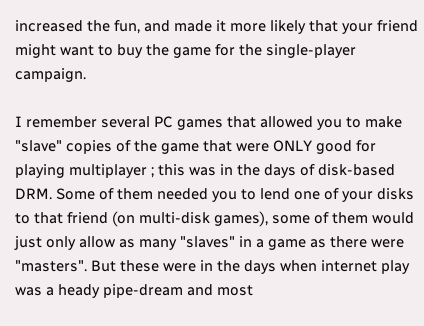increased the fun, and made it more likely that your friend might want to buy the game for the single-player campaign.

I remember several PC games that allowed you to make "slave" copies of the game that were ONLY good for playing multiplayer ; this was in the days of disk-based DRM. Some of them needed you to lend one of your disks to that friend (on multi-disk games), some of them would just only allow as many "slaves" in a game as there were "masters". But these were in the days when internet play was a heady pipe-dream and most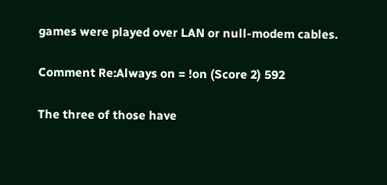games were played over LAN or null-modem cables.

Comment Re:Always on = !on (Score 2) 592

The three of those have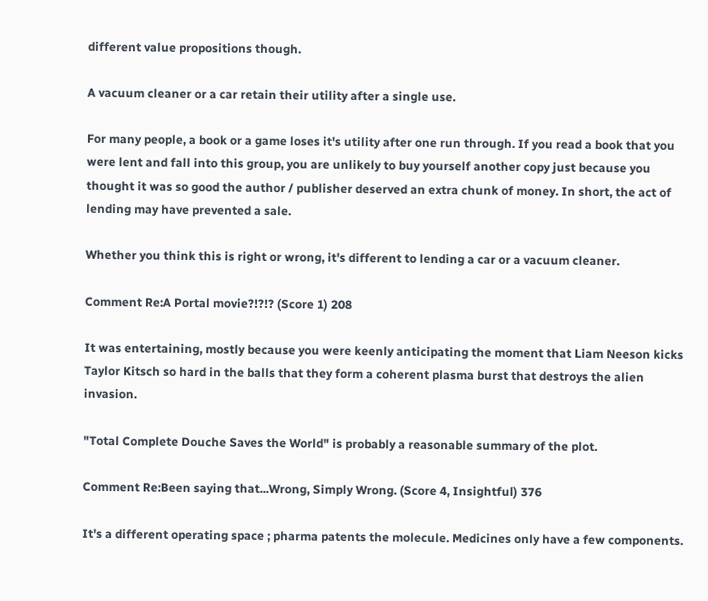different value propositions though.

A vacuum cleaner or a car retain their utility after a single use.

For many people, a book or a game loses it's utility after one run through. If you read a book that you were lent and fall into this group, you are unlikely to buy yourself another copy just because you thought it was so good the author / publisher deserved an extra chunk of money. In short, the act of lending may have prevented a sale.

Whether you think this is right or wrong, it's different to lending a car or a vacuum cleaner.

Comment Re:A Portal movie?!?!? (Score 1) 208

It was entertaining, mostly because you were keenly anticipating the moment that Liam Neeson kicks Taylor Kitsch so hard in the balls that they form a coherent plasma burst that destroys the alien invasion.

"Total Complete Douche Saves the World" is probably a reasonable summary of the plot.

Comment Re:Been saying that...Wrong, Simply Wrong. (Score 4, Insightful) 376

It's a different operating space ; pharma patents the molecule. Medicines only have a few components.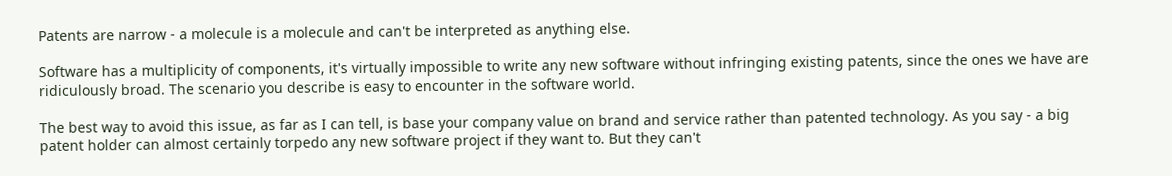Patents are narrow - a molecule is a molecule and can't be interpreted as anything else.

Software has a multiplicity of components, it's virtually impossible to write any new software without infringing existing patents, since the ones we have are ridiculously broad. The scenario you describe is easy to encounter in the software world.

The best way to avoid this issue, as far as I can tell, is base your company value on brand and service rather than patented technology. As you say - a big patent holder can almost certainly torpedo any new software project if they want to. But they can't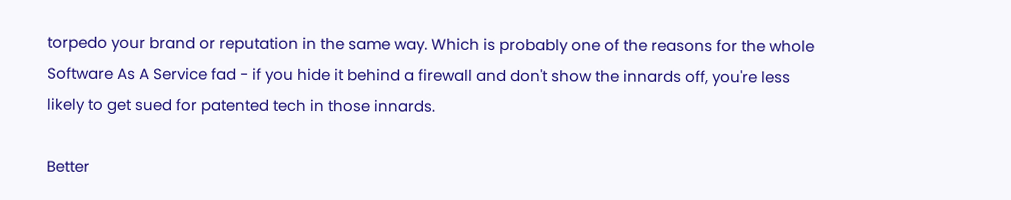torpedo your brand or reputation in the same way. Which is probably one of the reasons for the whole Software As A Service fad - if you hide it behind a firewall and don't show the innards off, you're less likely to get sued for patented tech in those innards.

Better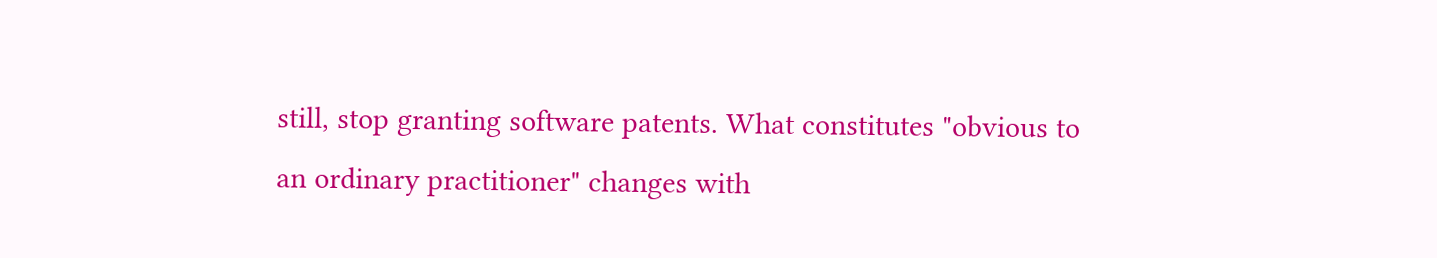still, stop granting software patents. What constitutes "obvious to an ordinary practitioner" changes with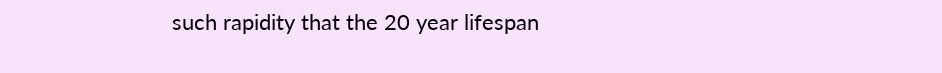such rapidity that the 20 year lifespan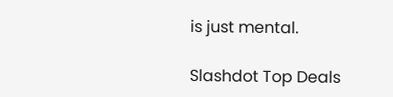is just mental.

Slashdot Top Deals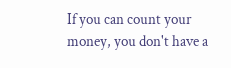If you can count your money, you don't have a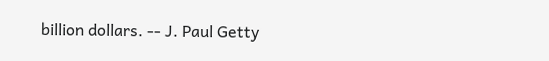billion dollars. -- J. Paul Getty